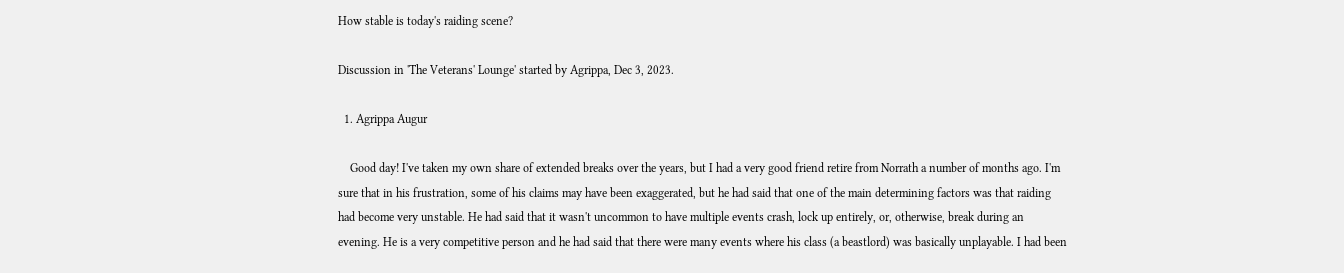How stable is today's raiding scene?

Discussion in 'The Veterans' Lounge' started by Agrippa, Dec 3, 2023.

  1. Agrippa Augur

    Good day! I've taken my own share of extended breaks over the years, but I had a very good friend retire from Norrath a number of months ago. I'm sure that in his frustration, some of his claims may have been exaggerated, but he had said that one of the main determining factors was that raiding had become very unstable. He had said that it wasn't uncommon to have multiple events crash, lock up entirely, or, otherwise, break during an evening. He is a very competitive person and he had said that there were many events where his class (a beastlord) was basically unplayable. I had been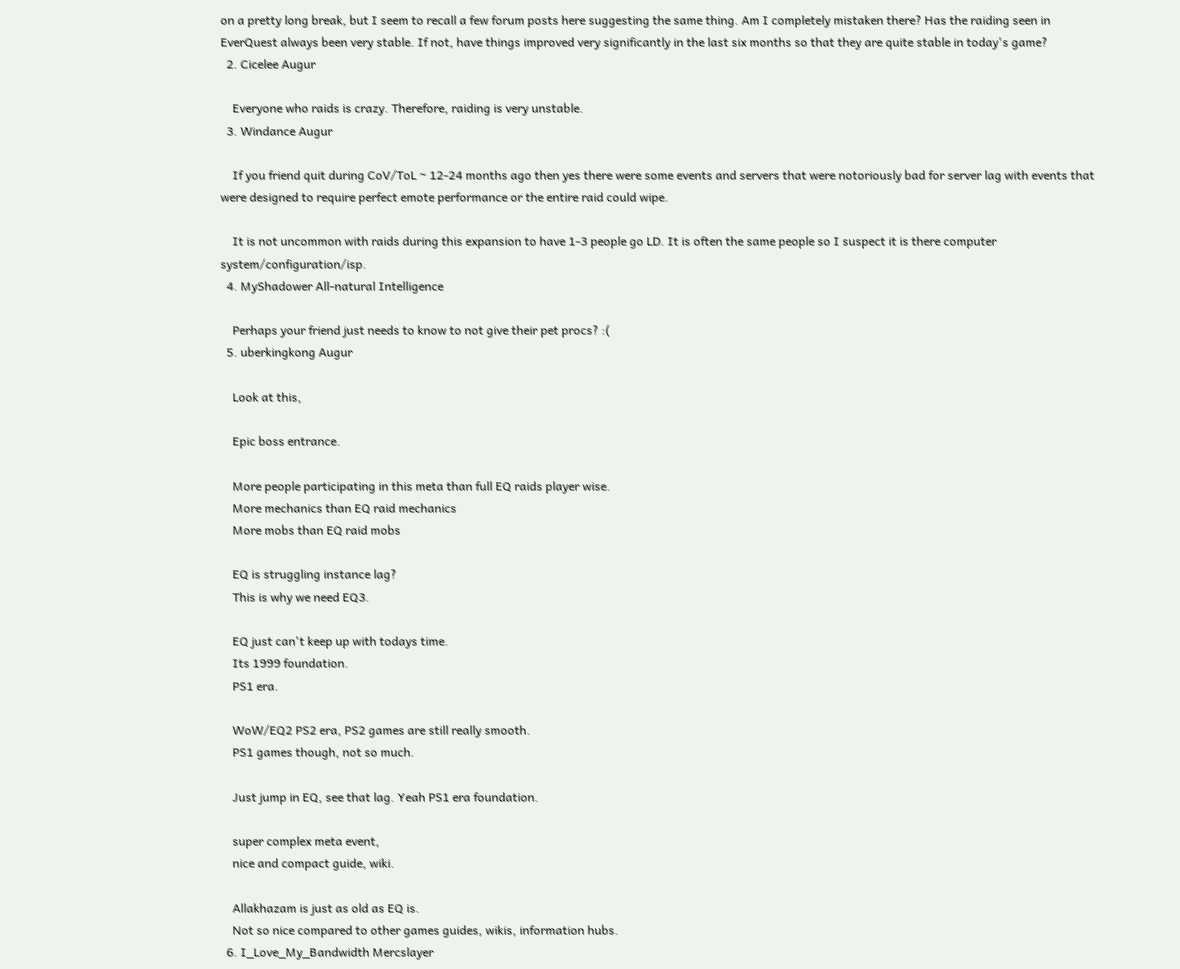on a pretty long break, but I seem to recall a few forum posts here suggesting the same thing. Am I completely mistaken there? Has the raiding seen in EverQuest always been very stable. If not, have things improved very significantly in the last six months so that they are quite stable in today's game?
  2. Cicelee Augur

    Everyone who raids is crazy. Therefore, raiding is very unstable.
  3. Windance Augur

    If you friend quit during CoV/ToL ~ 12-24 months ago then yes there were some events and servers that were notoriously bad for server lag with events that were designed to require perfect emote performance or the entire raid could wipe.

    It is not uncommon with raids during this expansion to have 1-3 people go LD. It is often the same people so I suspect it is there computer system/configuration/isp.
  4. MyShadower All-natural Intelligence

    Perhaps your friend just needs to know to not give their pet procs? :(
  5. uberkingkong Augur

    Look at this,

    Epic boss entrance.

    More people participating in this meta than full EQ raids player wise.
    More mechanics than EQ raid mechanics
    More mobs than EQ raid mobs

    EQ is struggling instance lag?
    This is why we need EQ3.

    EQ just can't keep up with todays time.
    Its 1999 foundation.
    PS1 era.

    WoW/EQ2 PS2 era, PS2 games are still really smooth.
    PS1 games though, not so much.

    Just jump in EQ, see that lag. Yeah PS1 era foundation.

    super complex meta event,
    nice and compact guide, wiki.

    Allakhazam is just as old as EQ is.
    Not so nice compared to other games guides, wikis, information hubs.
  6. I_Love_My_Bandwidth Mercslayer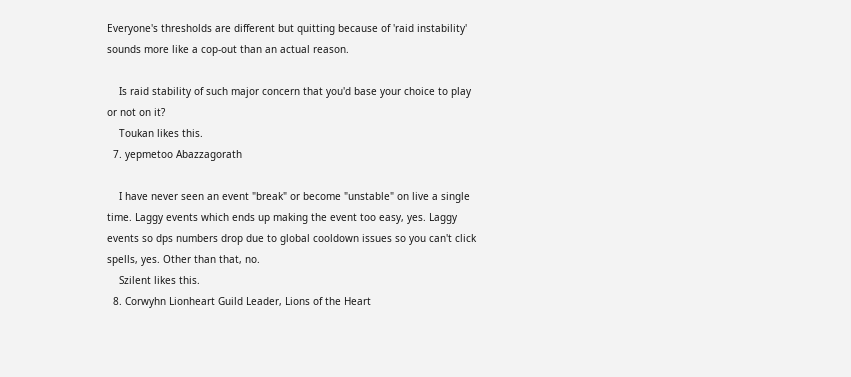Everyone's thresholds are different but quitting because of 'raid instability' sounds more like a cop-out than an actual reason.

    Is raid stability of such major concern that you'd base your choice to play or not on it?
    Toukan likes this.
  7. yepmetoo Abazzagorath

    I have never seen an event "break" or become "unstable" on live a single time. Laggy events which ends up making the event too easy, yes. Laggy events so dps numbers drop due to global cooldown issues so you can't click spells, yes. Other than that, no.
    Szilent likes this.
  8. Corwyhn Lionheart Guild Leader, Lions of the Heart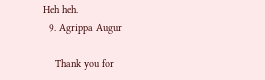Heh heh.
  9. Agrippa Augur

    Thank you for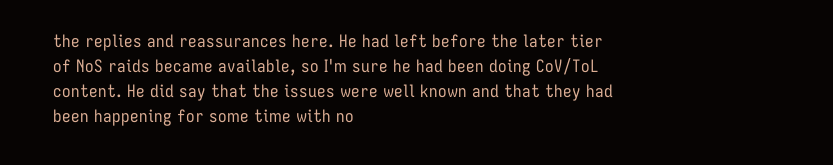the replies and reassurances here. He had left before the later tier of NoS raids became available, so I'm sure he had been doing CoV/ToL content. He did say that the issues were well known and that they had been happening for some time with no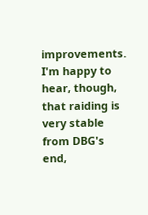improvements. I'm happy to hear, though, that raiding is very stable from DBG's end,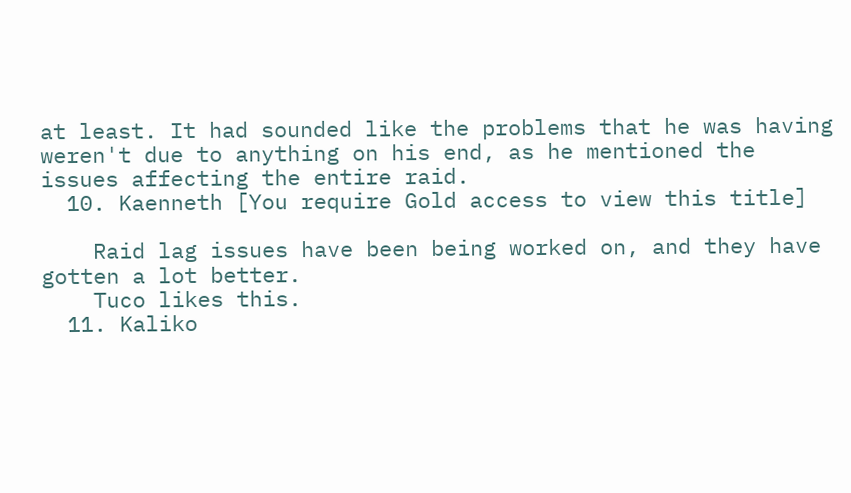at least. It had sounded like the problems that he was having weren't due to anything on his end, as he mentioned the issues affecting the entire raid.
  10. Kaenneth [You require Gold access to view this title]

    Raid lag issues have been being worked on, and they have gotten a lot better.
    Tuco likes this.
  11. Kaliko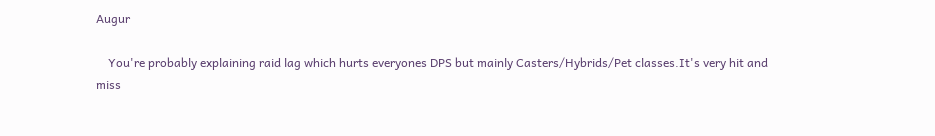Augur

    You're probably explaining raid lag which hurts everyones DPS but mainly Casters/Hybrids/Pet classes.It's very hit and miss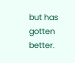but has gotten better.